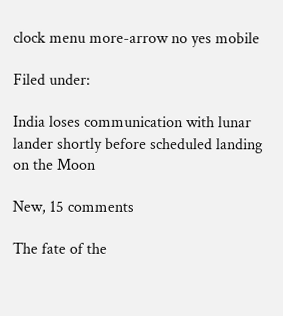clock menu more-arrow no yes mobile

Filed under:

India loses communication with lunar lander shortly before scheduled landing on the Moon

New, 15 comments

The fate of the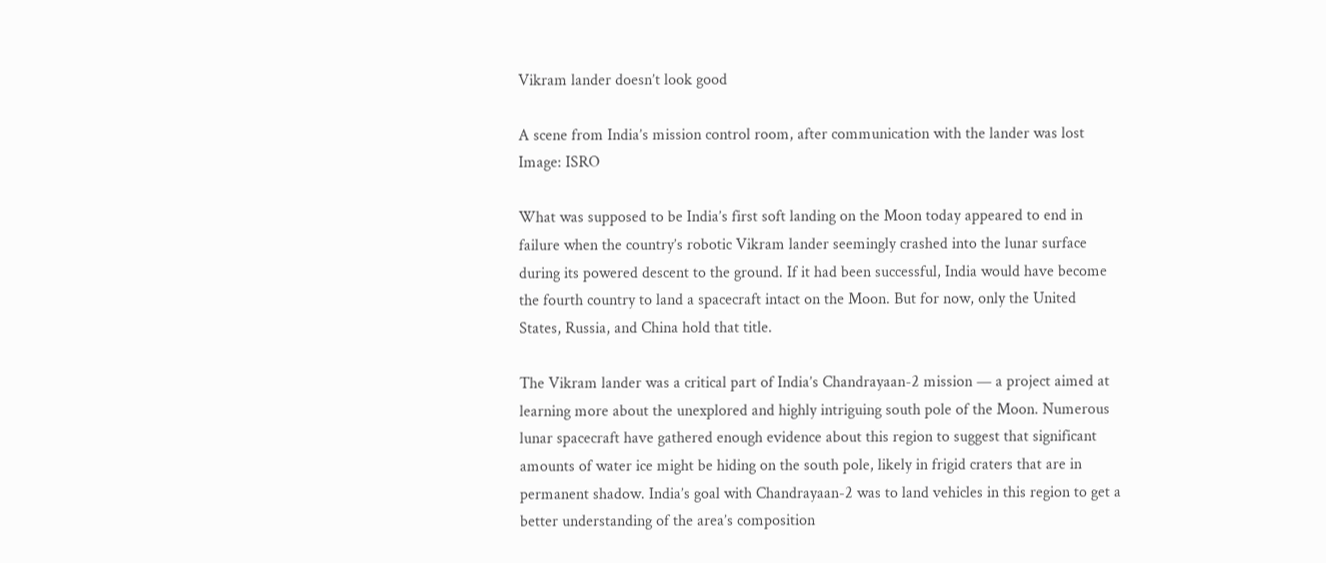Vikram lander doesn’t look good

A scene from India’s mission control room, after communication with the lander was lost
Image: ISRO

What was supposed to be India’s first soft landing on the Moon today appeared to end in failure when the country’s robotic Vikram lander seemingly crashed into the lunar surface during its powered descent to the ground. If it had been successful, India would have become the fourth country to land a spacecraft intact on the Moon. But for now, only the United States, Russia, and China hold that title.

The Vikram lander was a critical part of India’s Chandrayaan-2 mission — a project aimed at learning more about the unexplored and highly intriguing south pole of the Moon. Numerous lunar spacecraft have gathered enough evidence about this region to suggest that significant amounts of water ice might be hiding on the south pole, likely in frigid craters that are in permanent shadow. India’s goal with Chandrayaan-2 was to land vehicles in this region to get a better understanding of the area’s composition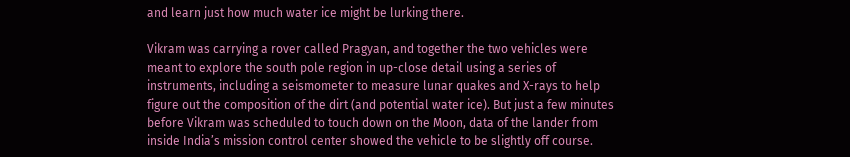and learn just how much water ice might be lurking there.

Vikram was carrying a rover called Pragyan, and together the two vehicles were meant to explore the south pole region in up-close detail using a series of instruments, including a seismometer to measure lunar quakes and X-rays to help figure out the composition of the dirt (and potential water ice). But just a few minutes before Vikram was scheduled to touch down on the Moon, data of the lander from inside India’s mission control center showed the vehicle to be slightly off course.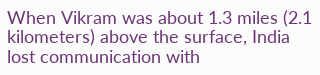When Vikram was about 1.3 miles (2.1 kilometers) above the surface, India lost communication with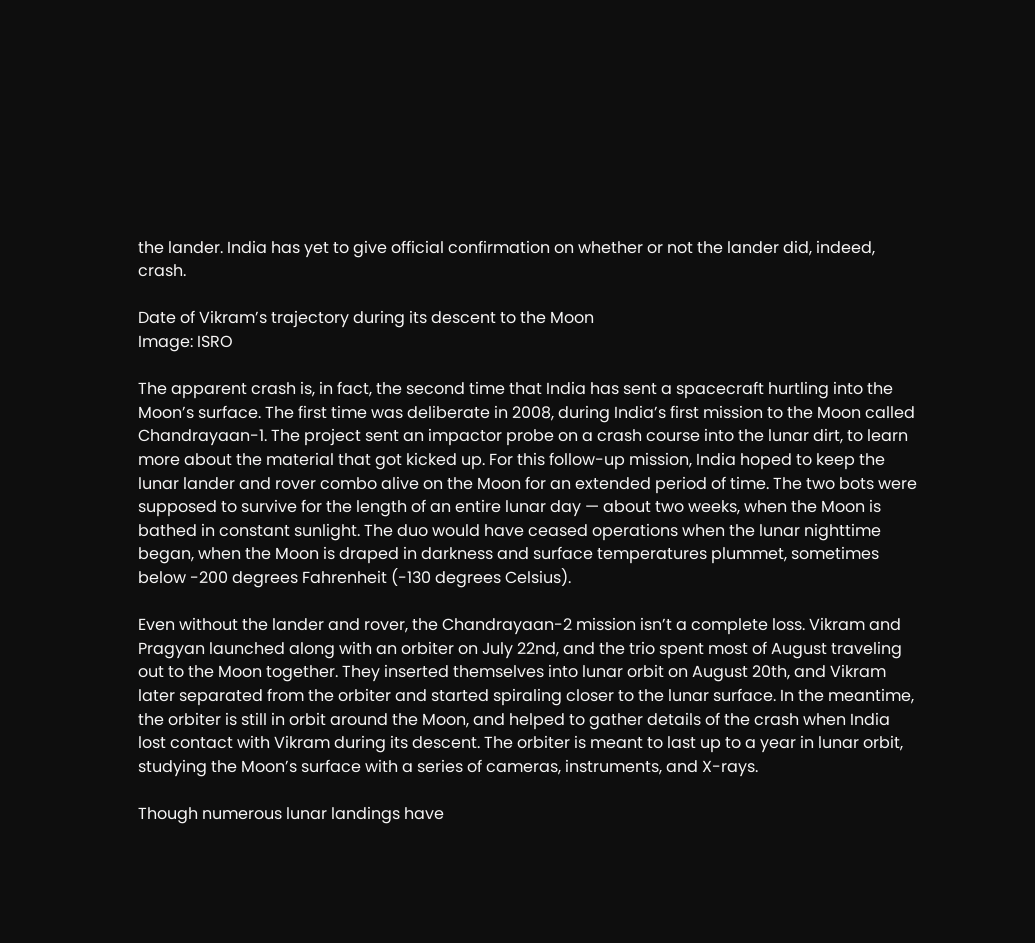the lander. India has yet to give official confirmation on whether or not the lander did, indeed, crash.

Date of Vikram’s trajectory during its descent to the Moon
Image: ISRO

The apparent crash is, in fact, the second time that India has sent a spacecraft hurtling into the Moon’s surface. The first time was deliberate in 2008, during India’s first mission to the Moon called Chandrayaan-1. The project sent an impactor probe on a crash course into the lunar dirt, to learn more about the material that got kicked up. For this follow-up mission, India hoped to keep the lunar lander and rover combo alive on the Moon for an extended period of time. The two bots were supposed to survive for the length of an entire lunar day — about two weeks, when the Moon is bathed in constant sunlight. The duo would have ceased operations when the lunar nighttime began, when the Moon is draped in darkness and surface temperatures plummet, sometimes below -200 degrees Fahrenheit (-130 degrees Celsius).

Even without the lander and rover, the Chandrayaan-2 mission isn’t a complete loss. Vikram and Pragyan launched along with an orbiter on July 22nd, and the trio spent most of August traveling out to the Moon together. They inserted themselves into lunar orbit on August 20th, and Vikram later separated from the orbiter and started spiraling closer to the lunar surface. In the meantime, the orbiter is still in orbit around the Moon, and helped to gather details of the crash when India lost contact with Vikram during its descent. The orbiter is meant to last up to a year in lunar orbit, studying the Moon’s surface with a series of cameras, instruments, and X-rays.

Though numerous lunar landings have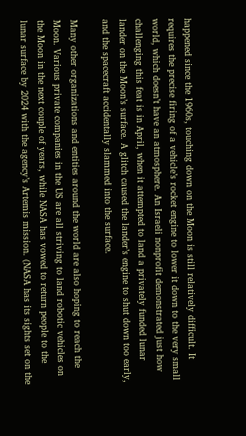happened since the 1960s, touching down on the Moon is still relatively difficult. It requires the precise firing of a vehicle’s rocket engine to lower it down to the very small world, which doesn’t have an atmosphere. An Israeli nonprofit demonstrated just how challenging this feat is in April, when it attempted to land a privately funded lunar lander on the Moon’s surface. A glitch caused the lander’s engine to shut down too early, and the spacecraft accidentally slammed into the surface.

Many other organizations and entities around the world are also hoping to reach the Moon. Various private companies in the US are all striving to land robotic vehicles on the Moon in the next couple of years, while NASA has vowed to return people to the lunar surface by 2024 with the agency’s Artemis mission. (NASA has its sights set on the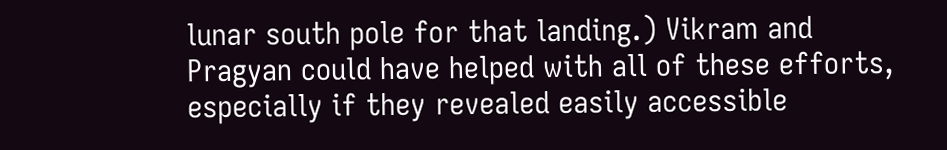lunar south pole for that landing.) Vikram and Pragyan could have helped with all of these efforts, especially if they revealed easily accessible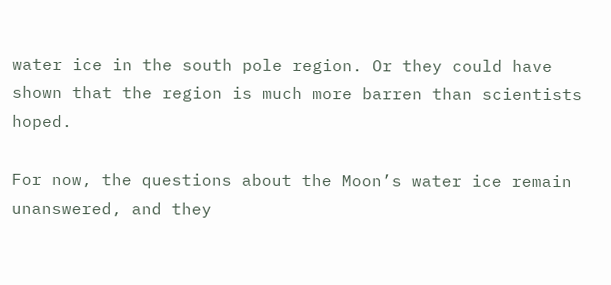water ice in the south pole region. Or they could have shown that the region is much more barren than scientists hoped.

For now, the questions about the Moon’s water ice remain unanswered, and they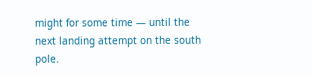might for some time — until the next landing attempt on the south pole.